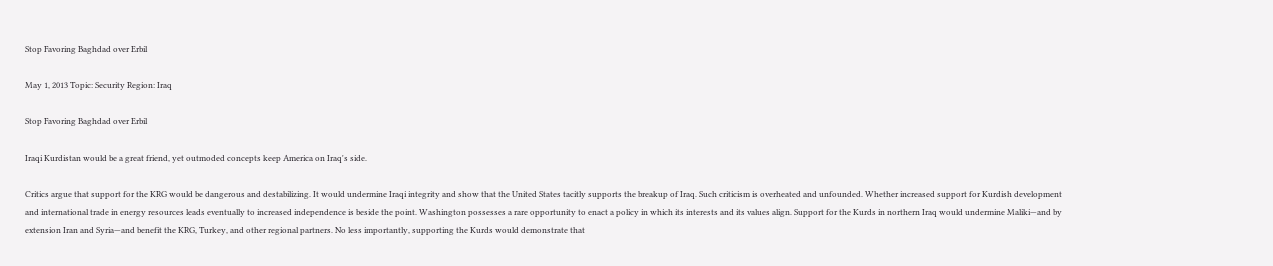Stop Favoring Baghdad over Erbil

May 1, 2013 Topic: Security Region: Iraq

Stop Favoring Baghdad over Erbil

Iraqi Kurdistan would be a great friend, yet outmoded concepts keep America on Iraq's side.

Critics argue that support for the KRG would be dangerous and destabilizing. It would undermine Iraqi integrity and show that the United States tacitly supports the breakup of Iraq. Such criticism is overheated and unfounded. Whether increased support for Kurdish development and international trade in energy resources leads eventually to increased independence is beside the point. Washington possesses a rare opportunity to enact a policy in which its interests and its values align. Support for the Kurds in northern Iraq would undermine Maliki—and by extension Iran and Syria—and benefit the KRG, Turkey, and other regional partners. No less importantly, supporting the Kurds would demonstrate that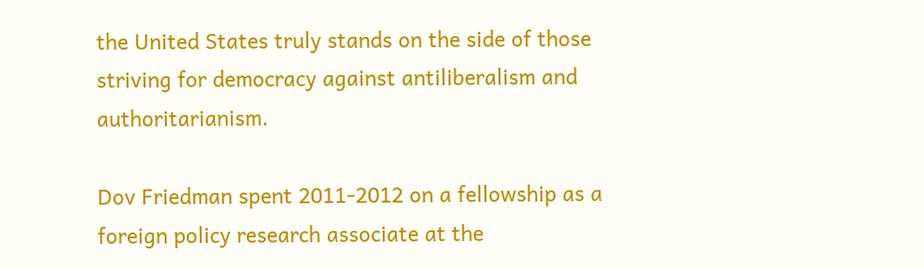the United States truly stands on the side of those striving for democracy against antiliberalism and authoritarianism.

Dov Friedman spent 2011-2012 on a fellowship as a foreign policy research associate at the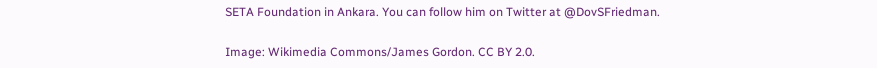SETA Foundation in Ankara. You can follow him on Twitter at @DovSFriedman.

Image: Wikimedia Commons/James Gordon. CC BY 2.0.